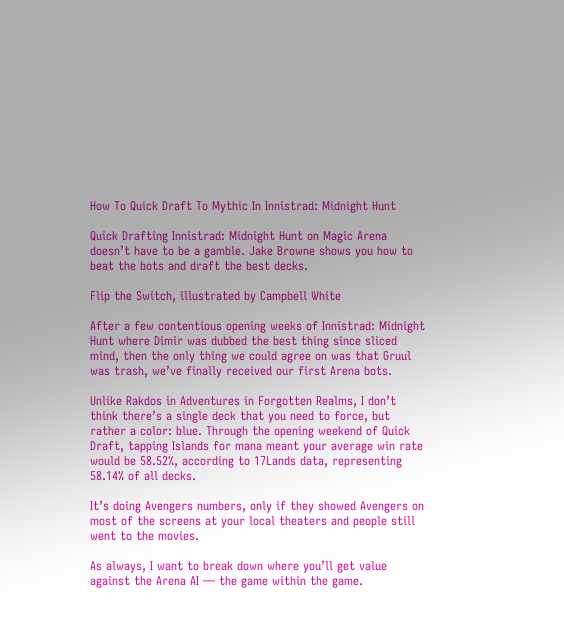How To Quick Draft To Mythic In Innistrad: Midnight Hunt

Quick Drafting Innistrad: Midnight Hunt on Magic Arena doesn’t have to be a gamble. Jake Browne shows you how to beat the bots and draft the best decks.

Flip the Switch, illustrated by Campbell White

After a few contentious opening weeks of Innistrad: Midnight Hunt where Dimir was dubbed the best thing since sliced mind, then the only thing we could agree on was that Gruul was trash, we’ve finally received our first Arena bots.

Unlike Rakdos in Adventures in Forgotten Realms, I don’t think there’s a single deck that you need to force, but rather a color: blue. Through the opening weekend of Quick Draft, tapping Islands for mana meant your average win rate would be 58.52%, according to 17Lands data, representing 58.14% of all decks.

It’s doing Avengers numbers, only if they showed Avengers on most of the screens at your local theaters and people still went to the movies.

As always, I want to break down where you’ll get value against the Arena AI — the game within the game.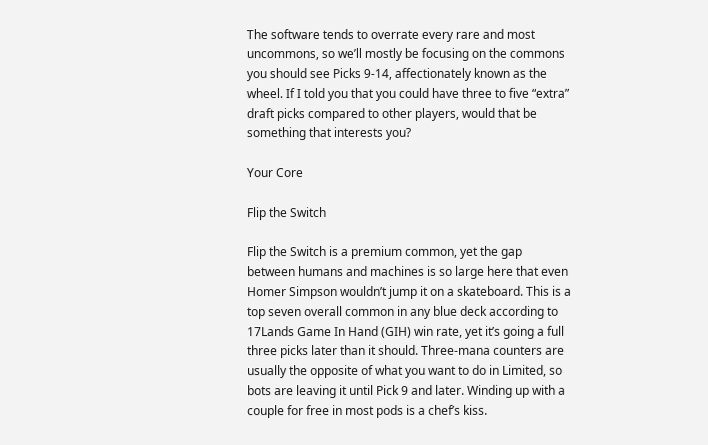The software tends to overrate every rare and most uncommons, so we’ll mostly be focusing on the commons you should see Picks 9-14, affectionately known as the wheel. If I told you that you could have three to five “extra” draft picks compared to other players, would that be something that interests you?

Your Core

Flip the Switch

Flip the Switch is a premium common, yet the gap between humans and machines is so large here that even Homer Simpson wouldn’t jump it on a skateboard. This is a top seven overall common in any blue deck according to 17Lands Game In Hand (GIH) win rate, yet it’s going a full three picks later than it should. Three-mana counters are usually the opposite of what you want to do in Limited, so bots are leaving it until Pick 9 and later. Winding up with a couple for free in most pods is a chef’s kiss.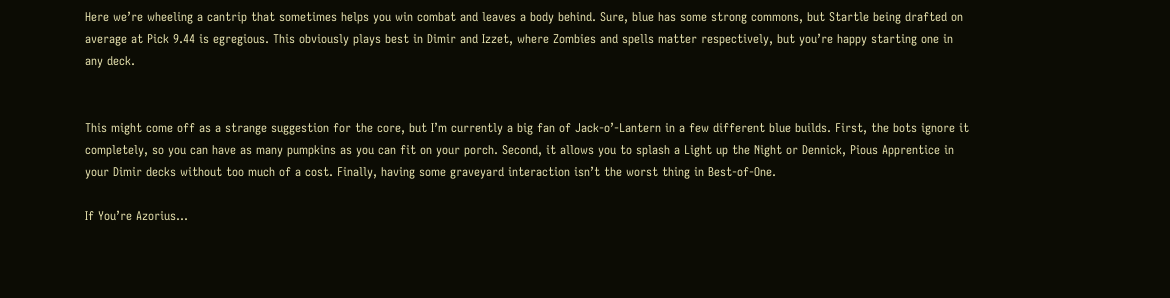Here we’re wheeling a cantrip that sometimes helps you win combat and leaves a body behind. Sure, blue has some strong commons, but Startle being drafted on average at Pick 9.44 is egregious. This obviously plays best in Dimir and Izzet, where Zombies and spells matter respectively, but you’re happy starting one in any deck.


This might come off as a strange suggestion for the core, but I’m currently a big fan of Jack-o’-Lantern in a few different blue builds. First, the bots ignore it completely, so you can have as many pumpkins as you can fit on your porch. Second, it allows you to splash a Light up the Night or Dennick, Pious Apprentice in your Dimir decks without too much of a cost. Finally, having some graveyard interaction isn’t the worst thing in Best-of-One.

If You’re Azorius…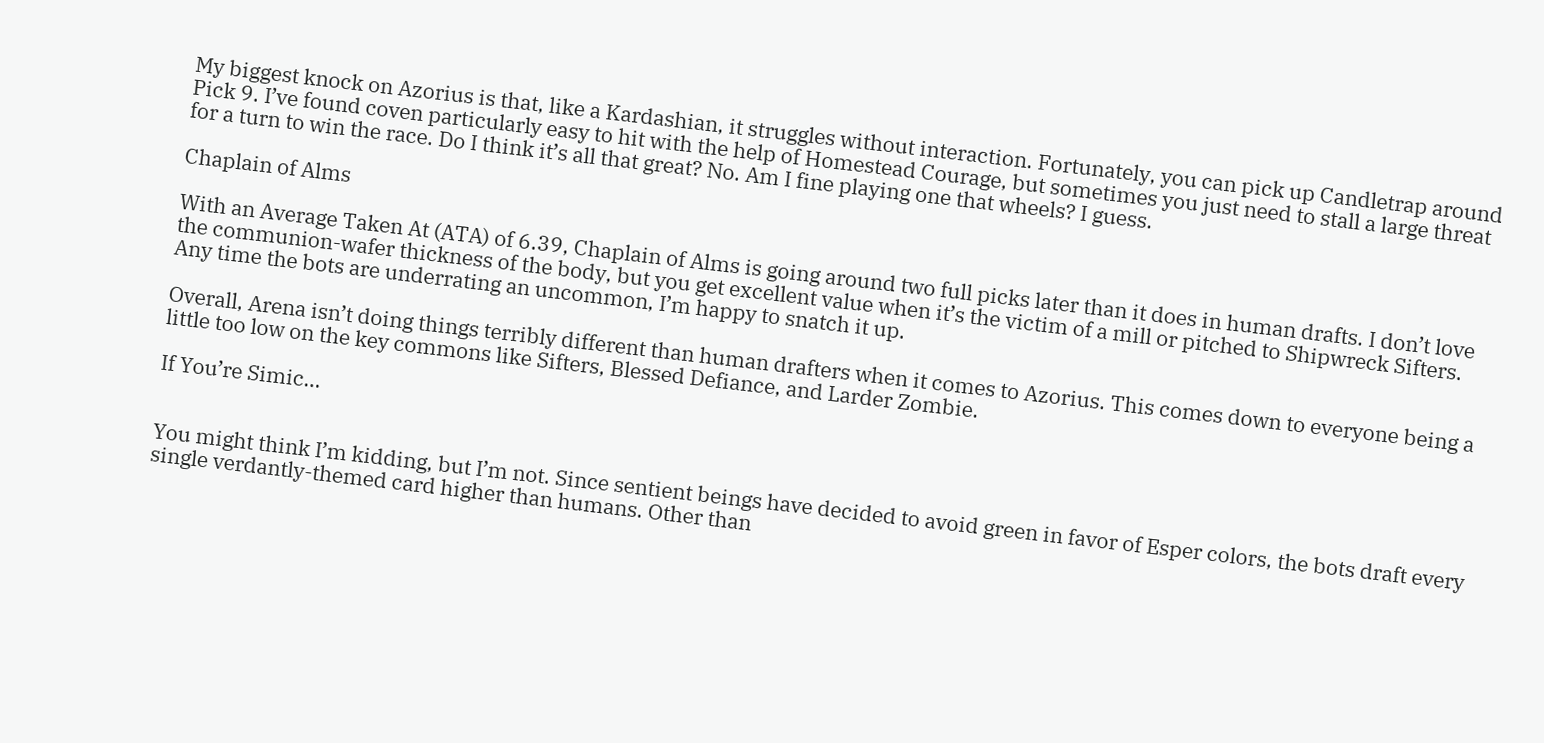My biggest knock on Azorius is that, like a Kardashian, it struggles without interaction. Fortunately, you can pick up Candletrap around Pick 9. I’ve found coven particularly easy to hit with the help of Homestead Courage, but sometimes you just need to stall a large threat for a turn to win the race. Do I think it’s all that great? No. Am I fine playing one that wheels? I guess.

Chaplain of Alms

With an Average Taken At (ATA) of 6.39, Chaplain of Alms is going around two full picks later than it does in human drafts. I don’t love the communion-wafer thickness of the body, but you get excellent value when it’s the victim of a mill or pitched to Shipwreck Sifters. Any time the bots are underrating an uncommon, I’m happy to snatch it up.

Overall, Arena isn’t doing things terribly different than human drafters when it comes to Azorius. This comes down to everyone being a little too low on the key commons like Sifters, Blessed Defiance, and Larder Zombie.

If You’re Simic…


You might think I’m kidding, but I’m not. Since sentient beings have decided to avoid green in favor of Esper colors, the bots draft every single verdantly-themed card higher than humans. Other than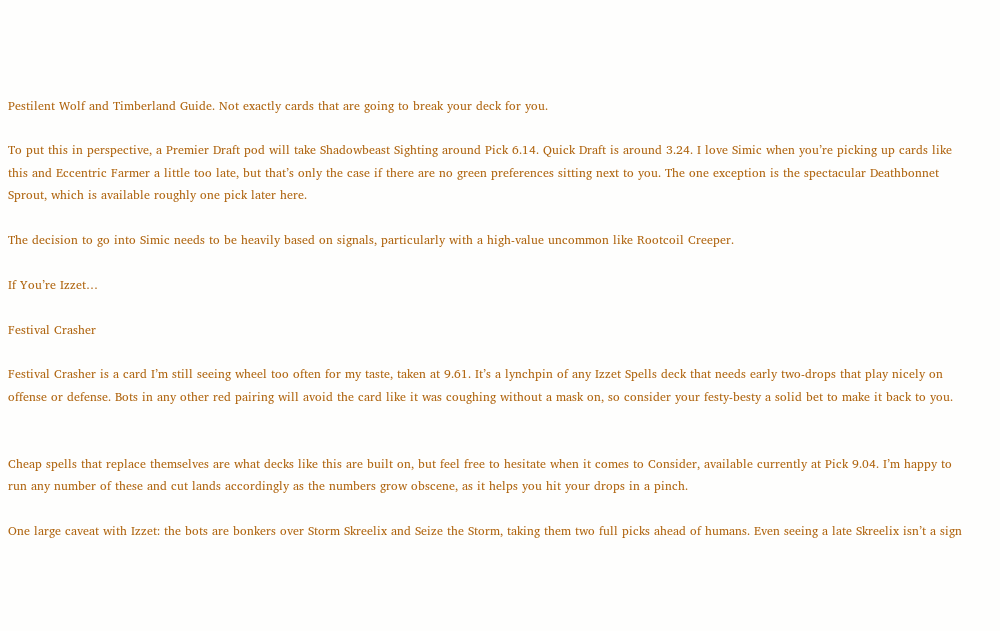Pestilent Wolf and Timberland Guide. Not exactly cards that are going to break your deck for you.

To put this in perspective, a Premier Draft pod will take Shadowbeast Sighting around Pick 6.14. Quick Draft is around 3.24. I love Simic when you’re picking up cards like this and Eccentric Farmer a little too late, but that’s only the case if there are no green preferences sitting next to you. The one exception is the spectacular Deathbonnet Sprout, which is available roughly one pick later here.

The decision to go into Simic needs to be heavily based on signals, particularly with a high-value uncommon like Rootcoil Creeper.

If You’re Izzet…

Festival Crasher

Festival Crasher is a card I’m still seeing wheel too often for my taste, taken at 9.61. It’s a lynchpin of any Izzet Spells deck that needs early two-drops that play nicely on offense or defense. Bots in any other red pairing will avoid the card like it was coughing without a mask on, so consider your festy-besty a solid bet to make it back to you.


Cheap spells that replace themselves are what decks like this are built on, but feel free to hesitate when it comes to Consider, available currently at Pick 9.04. I’m happy to run any number of these and cut lands accordingly as the numbers grow obscene, as it helps you hit your drops in a pinch.

One large caveat with Izzet: the bots are bonkers over Storm Skreelix and Seize the Storm, taking them two full picks ahead of humans. Even seeing a late Skreelix isn’t a sign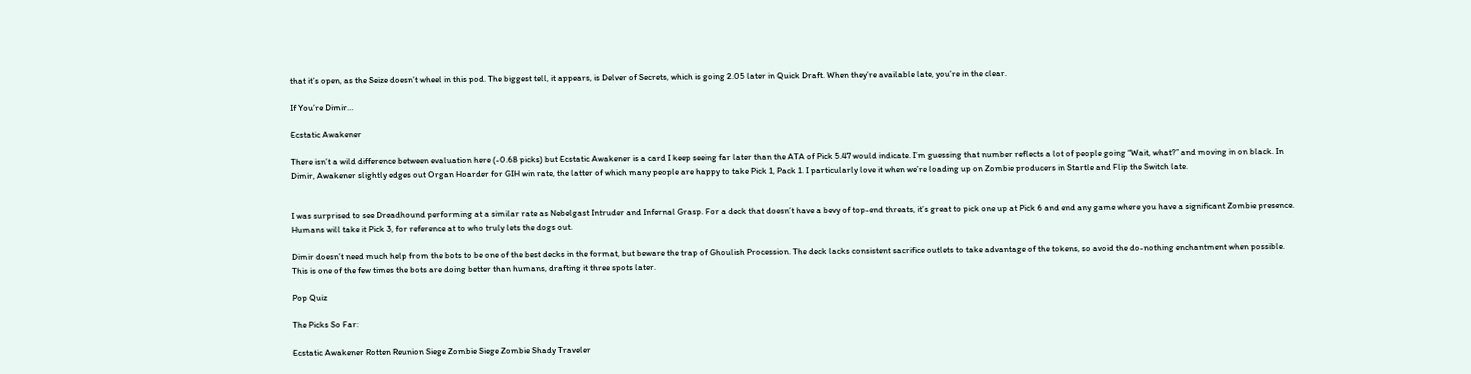that it’s open, as the Seize doesn’t wheel in this pod. The biggest tell, it appears, is Delver of Secrets, which is going 2.05 later in Quick Draft. When they’re available late, you’re in the clear.

If You’re Dimir…

Ecstatic Awakener

There isn’t a wild difference between evaluation here (-0.68 picks) but Ecstatic Awakener is a card I keep seeing far later than the ATA of Pick 5.47 would indicate. I’m guessing that number reflects a lot of people going “Wait, what?” and moving in on black. In Dimir, Awakener slightly edges out Organ Hoarder for GIH win rate, the latter of which many people are happy to take Pick 1, Pack 1. I particularly love it when we’re loading up on Zombie producers in Startle and Flip the Switch late.


I was surprised to see Dreadhound performing at a similar rate as Nebelgast Intruder and Infernal Grasp. For a deck that doesn’t have a bevy of top-end threats, it’s great to pick one up at Pick 6 and end any game where you have a significant Zombie presence. Humans will take it Pick 3, for reference at to who truly lets the dogs out.

Dimir doesn’t need much help from the bots to be one of the best decks in the format, but beware the trap of Ghoulish Procession. The deck lacks consistent sacrifice outlets to take advantage of the tokens, so avoid the do-nothing enchantment when possible. This is one of the few times the bots are doing better than humans, drafting it three spots later.

Pop Quiz

The Picks So Far:

Ecstatic Awakener Rotten Reunion Siege Zombie Siege Zombie Shady Traveler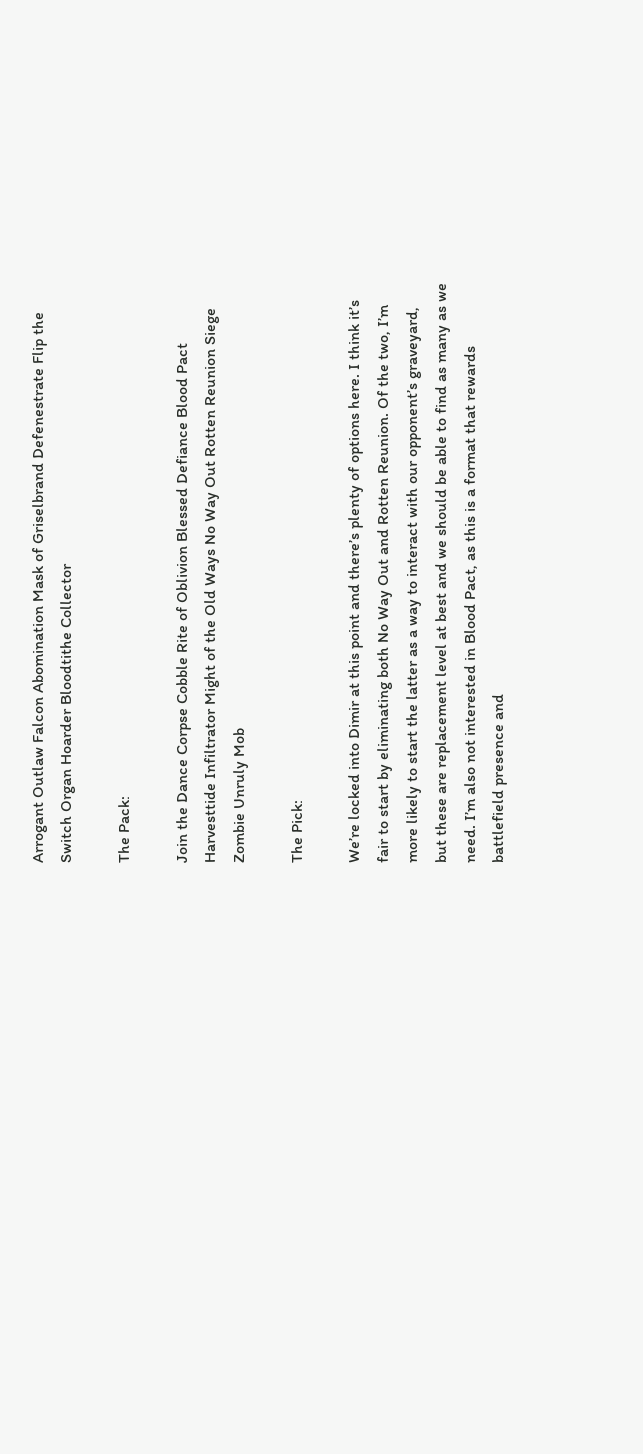Arrogant Outlaw Falcon Abomination Mask of Griselbrand Defenestrate Flip the Switch Organ Hoarder Bloodtithe Collector

The Pack:

Join the Dance Corpse Cobble Rite of Oblivion Blessed Defiance Blood Pact Harvesttide Infiltrator Might of the Old Ways No Way Out Rotten Reunion Siege Zombie Unruly Mob

The Pick:

We’re locked into Dimir at this point and there’s plenty of options here. I think it’s fair to start by eliminating both No Way Out and Rotten Reunion. Of the two, I’m more likely to start the latter as a way to interact with our opponent’s graveyard, but these are replacement level at best and we should be able to find as many as we need. I’m also not interested in Blood Pact, as this is a format that rewards battlefield presence and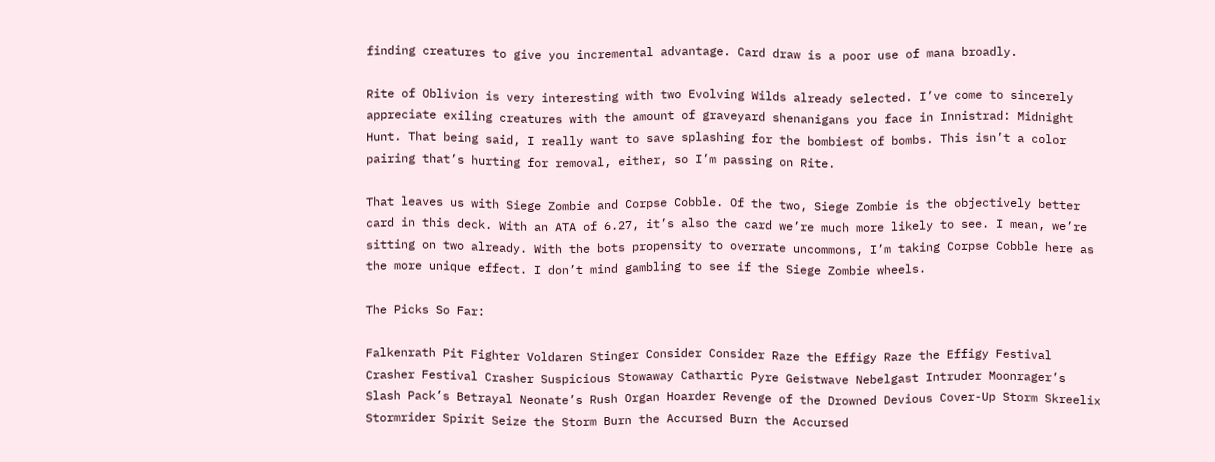finding creatures to give you incremental advantage. Card draw is a poor use of mana broadly.

Rite of Oblivion is very interesting with two Evolving Wilds already selected. I’ve come to sincerely appreciate exiling creatures with the amount of graveyard shenanigans you face in Innistrad: Midnight Hunt. That being said, I really want to save splashing for the bombiest of bombs. This isn’t a color pairing that’s hurting for removal, either, so I’m passing on Rite.

That leaves us with Siege Zombie and Corpse Cobble. Of the two, Siege Zombie is the objectively better card in this deck. With an ATA of 6.27, it’s also the card we’re much more likely to see. I mean, we’re sitting on two already. With the bots propensity to overrate uncommons, I’m taking Corpse Cobble here as the more unique effect. I don’t mind gambling to see if the Siege Zombie wheels.

The Picks So Far:

Falkenrath Pit Fighter Voldaren Stinger Consider Consider Raze the Effigy Raze the Effigy Festival Crasher Festival Crasher Suspicious Stowaway Cathartic Pyre Geistwave Nebelgast Intruder Moonrager’s Slash Pack’s Betrayal Neonate’s Rush Organ Hoarder Revenge of the Drowned Devious Cover-Up Storm Skreelix Stormrider Spirit Seize the Storm Burn the Accursed Burn the Accursed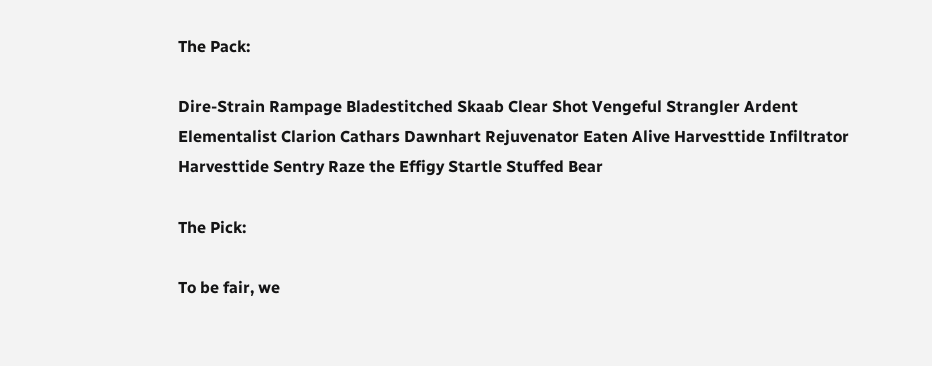The Pack:

Dire-Strain Rampage Bladestitched Skaab Clear Shot Vengeful Strangler Ardent Elementalist Clarion Cathars Dawnhart Rejuvenator Eaten Alive Harvesttide Infiltrator Harvesttide Sentry Raze the Effigy Startle Stuffed Bear

The Pick:

To be fair, we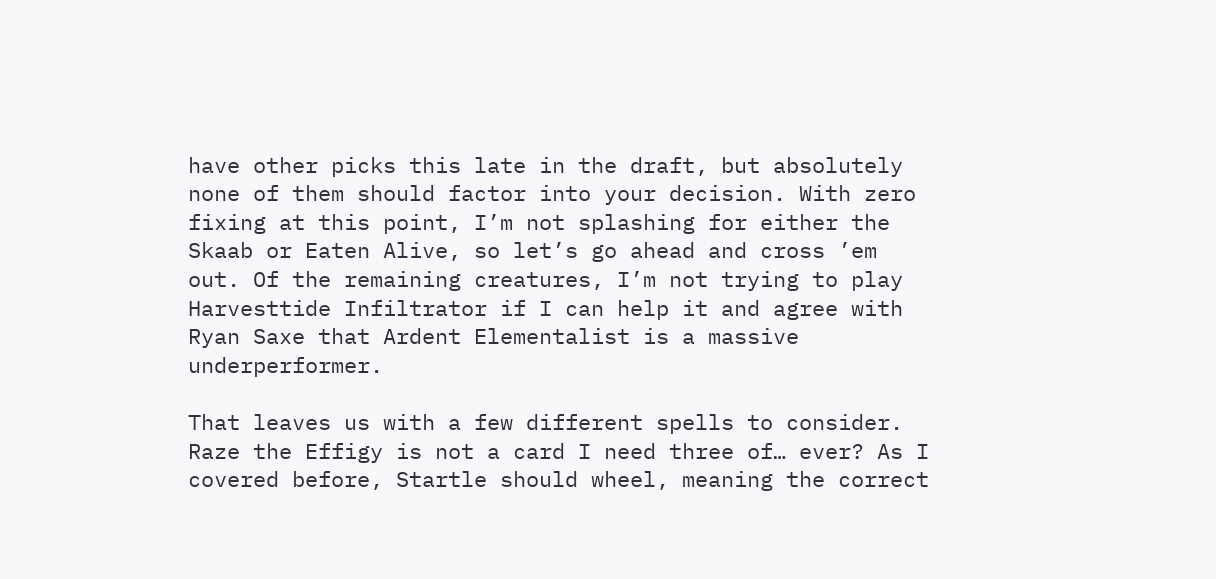have other picks this late in the draft, but absolutely none of them should factor into your decision. With zero fixing at this point, I’m not splashing for either the Skaab or Eaten Alive, so let’s go ahead and cross ’em out. Of the remaining creatures, I’m not trying to play Harvesttide Infiltrator if I can help it and agree with Ryan Saxe that Ardent Elementalist is a massive underperformer.

That leaves us with a few different spells to consider. Raze the Effigy is not a card I need three of… ever? As I covered before, Startle should wheel, meaning the correct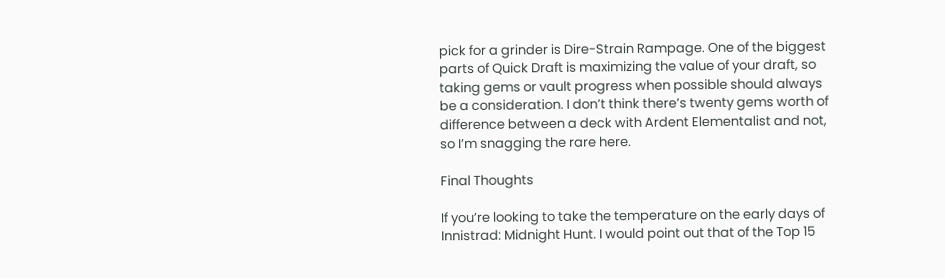pick for a grinder is Dire-Strain Rampage. One of the biggest parts of Quick Draft is maximizing the value of your draft, so taking gems or vault progress when possible should always be a consideration. I don’t think there’s twenty gems worth of difference between a deck with Ardent Elementalist and not, so I’m snagging the rare here.

Final Thoughts

If you’re looking to take the temperature on the early days of Innistrad: Midnight Hunt. I would point out that of the Top 15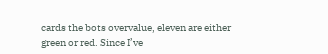cards the bots overvalue, eleven are either green or red. Since I’ve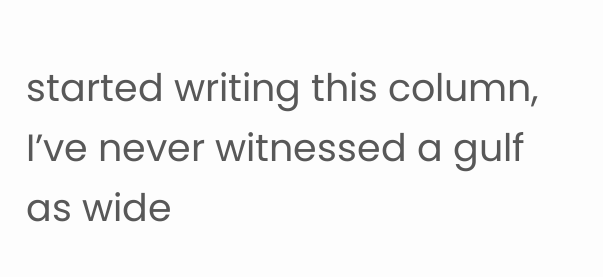started writing this column, I’ve never witnessed a gulf as wide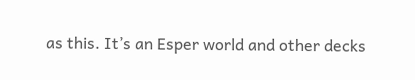as this. It’s an Esper world and other decks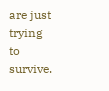are just trying to survive.